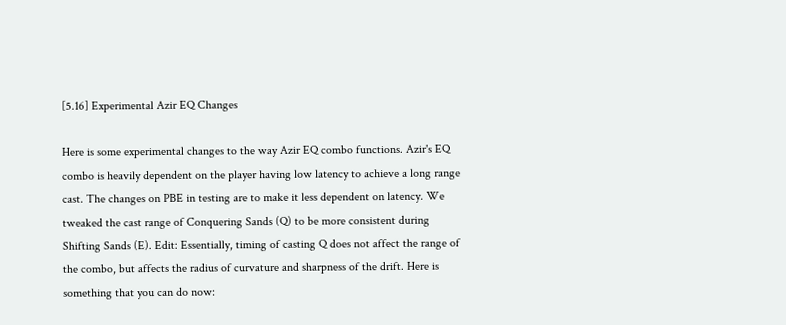[5.16] Experimental Azir EQ Changes

Here is some experimental changes to the way Azir EQ combo functions. Azir's EQ combo is heavily dependent on the player having low latency to achieve a long range cast. The changes on PBE in testing are to make it less dependent on latency. We tweaked the cast range of Conquering Sands (Q) to be more consistent during Shifting Sands (E). Edit: Essentially, timing of casting Q does not affect the range of the combo, but affects the radius of curvature and sharpness of the drift. Here is something that you can do now: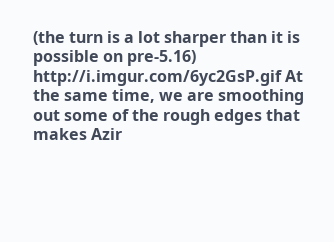(the turn is a lot sharper than it is possible on pre-5.16) http://i.imgur.com/6yc2GsP.gif At the same time, we are smoothing out some of the rough edges that makes Azir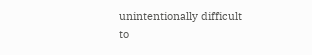unintentionally difficult to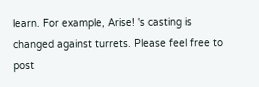learn. For example, Arise! 's casting is changed against turrets. Please feel free to post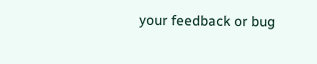your feedback or bug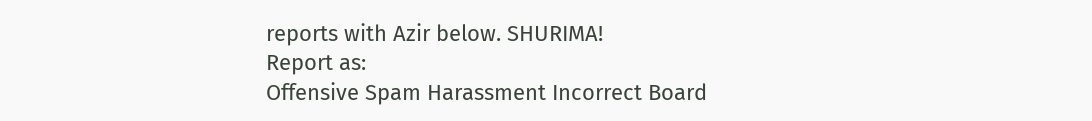reports with Azir below. SHURIMA!
Report as:
Offensive Spam Harassment Incorrect Board